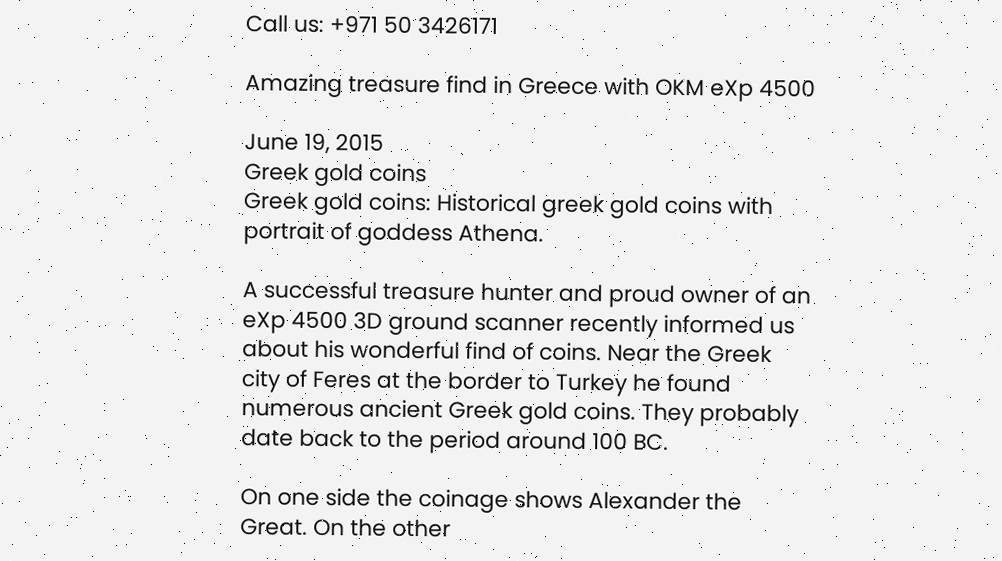Call us: +971 50 3426171

Amazing treasure find in Greece with OKM eXp 4500

June 19, 2015
Greek gold coins
Greek gold coins: Historical greek gold coins with portrait of goddess Athena.

A successful treasure hunter and proud owner of an eXp 4500 3D ground scanner recently informed us about his wonderful find of coins. Near the Greek city of Feres at the border to Turkey he found numerous ancient Greek gold coins. They probably date back to the period around 100 BC.

On one side the coinage shows Alexander the Great. On the other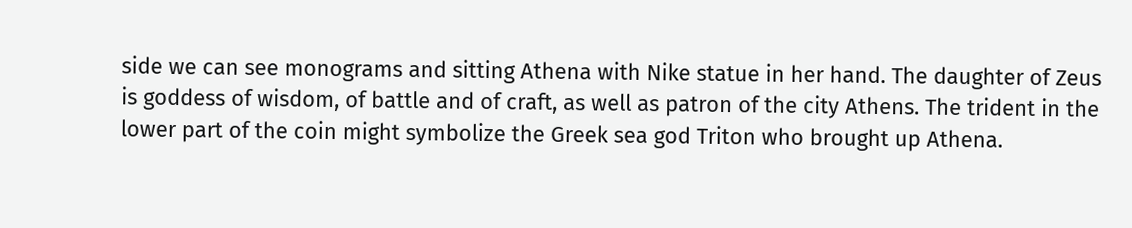side we can see monograms and sitting Athena with Nike statue in her hand. The daughter of Zeus is goddess of wisdom, of battle and of craft, as well as patron of the city Athens. The trident in the lower part of the coin might symbolize the Greek sea god Triton who brought up Athena.